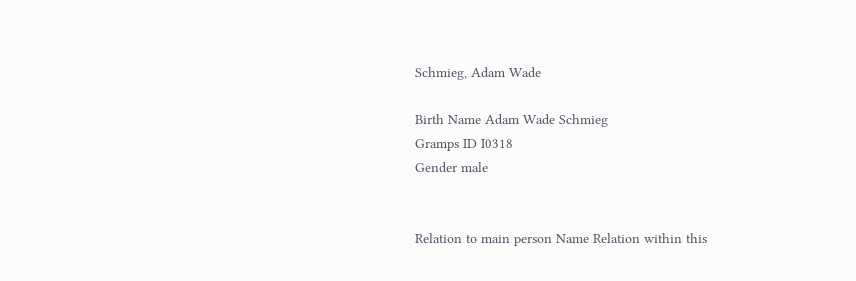Schmieg, Adam Wade

Birth Name Adam Wade Schmieg
Gramps ID I0318
Gender male


Relation to main person Name Relation within this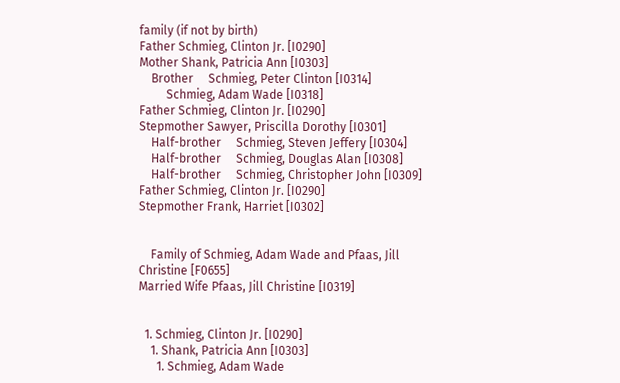family (if not by birth)
Father Schmieg, Clinton Jr. [I0290]
Mother Shank, Patricia Ann [I0303]
    Brother     Schmieg, Peter Clinton [I0314]
         Schmieg, Adam Wade [I0318]
Father Schmieg, Clinton Jr. [I0290]
Stepmother Sawyer, Priscilla Dorothy [I0301]
    Half-brother     Schmieg, Steven Jeffery [I0304]
    Half-brother     Schmieg, Douglas Alan [I0308]
    Half-brother     Schmieg, Christopher John [I0309]
Father Schmieg, Clinton Jr. [I0290]
Stepmother Frank, Harriet [I0302]


    Family of Schmieg, Adam Wade and Pfaas, Jill Christine [F0655]
Married Wife Pfaas, Jill Christine [I0319]


  1. Schmieg, Clinton Jr. [I0290]
    1. Shank, Patricia Ann [I0303]
      1. Schmieg, Adam Wade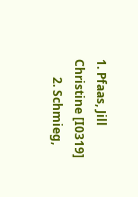1. Pfaas, Jill Christine [I0319]
      2. Schmieg,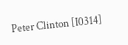Peter Clinton [I0314]